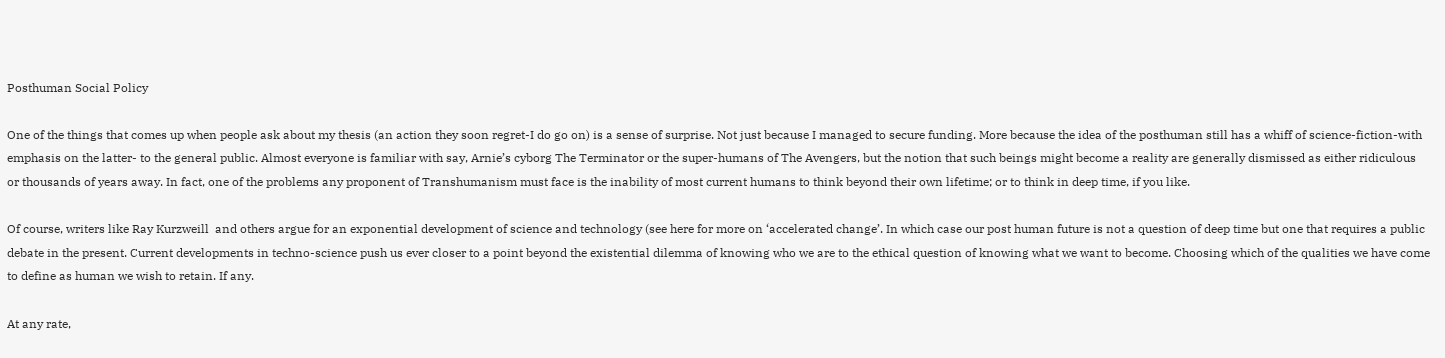Posthuman Social Policy

One of the things that comes up when people ask about my thesis (an action they soon regret-I do go on) is a sense of surprise. Not just because I managed to secure funding. More because the idea of the posthuman still has a whiff of science-fiction-with emphasis on the latter- to the general public. Almost everyone is familiar with say, Arnie’s cyborg The Terminator or the super-humans of The Avengers, but the notion that such beings might become a reality are generally dismissed as either ridiculous or thousands of years away. In fact, one of the problems any proponent of Transhumanism must face is the inability of most current humans to think beyond their own lifetime; or to think in deep time, if you like.

Of course, writers like Ray Kurzweill  and others argue for an exponential development of science and technology (see here for more on ‘accelerated change’. In which case our post human future is not a question of deep time but one that requires a public debate in the present. Current developments in techno-science push us ever closer to a point beyond the existential dilemma of knowing who we are to the ethical question of knowing what we want to become. Choosing which of the qualities we have come to define as human we wish to retain. If any.

At any rate,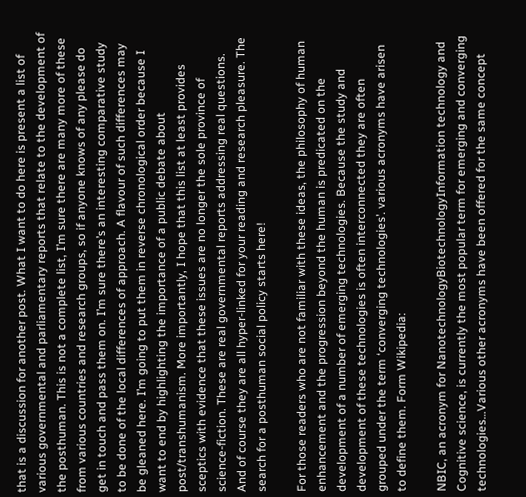that is a discussion for another post. What I want to do here is present a list of various governmental and parliamentary reports that relate to the development of the posthuman. This is not a complete list, I’m sure there are many more of these from various countries and research groups, so if anyone knows of any please do get in touch and pass them on. I’m sure there’s an interesting comparative study to be done of the local differences of approach. A flavour of such differences may be gleaned here. I’m going to put them in reverse chronological order because I want to end by highlighting the importance of a public debate about post/transhumanism. More importantly, I hope that this list at least provides sceptics with evidence that these issues are no longer the sole province of science-fiction. These are real governmental reports addressing real questions. And of course they are all hyper-linked for your reading and research pleasure. The search for a posthuman social policy starts here!

For those readers who are not familiar with these ideas, the philosophy of human enhancement and the progression beyond the human is predicated on the development of a number of emerging technologies. Because the study and development of these technologies is often interconnected they are often grouped under the term ‘converging technologies’. various acronyms have arisen to define them. Form Wikipedia:

NBIC, an acronym for NanotechnologyBiotechnologyInformation technology and Cognitive science, is currently the most popular term for emerging and converging technologies…Various other acronyms have been offered for the same concept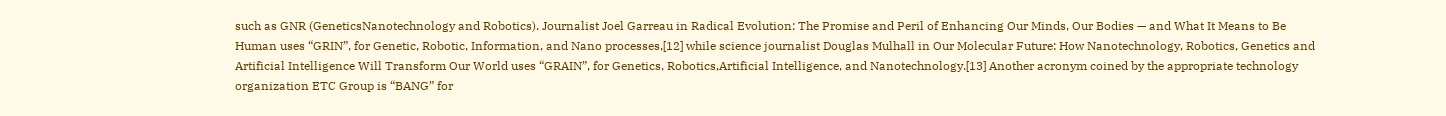such as GNR (GeneticsNanotechnology and Robotics). Journalist Joel Garreau in Radical Evolution: The Promise and Peril of Enhancing Our Minds, Our Bodies — and What It Means to Be Human uses “GRIN”, for Genetic, Robotic, Information, and Nano processes,[12] while science journalist Douglas Mulhall in Our Molecular Future: How Nanotechnology, Robotics, Genetics and Artificial Intelligence Will Transform Our World uses “GRAIN”, for Genetics, Robotics,Artificial Intelligence, and Nanotechnology.[13] Another acronym coined by the appropriate technology organization ETC Group is “BANG” for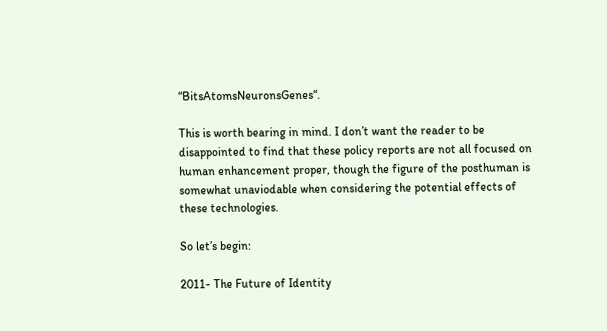“BitsAtomsNeuronsGenes“.

This is worth bearing in mind. I don’t want the reader to be disappointed to find that these policy reports are not all focused on human enhancement proper, though the figure of the posthuman is somewhat unaviodable when considering the potential effects of these technologies.

So let’s begin:

2011- The Future of Identity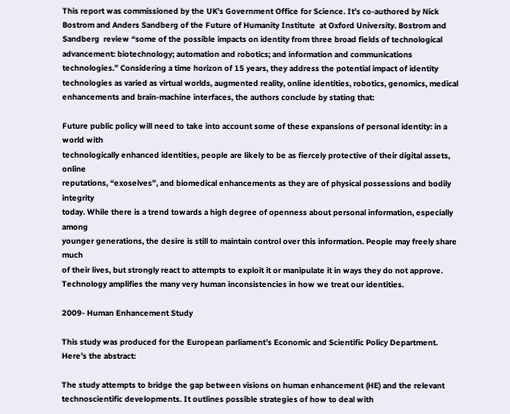This report was commissioned by the UK’s Government Office for Science. It’s co-authored by Nick Bostrom and Anders Sandberg of the Future of Humanity Institute  at Oxford University. Bostrom and Sandberg  review “some of the possible impacts on identity from three broad fields of technological advancement: biotechnology; automation and robotics; and information and communications technologies.” Considering a time horizon of 15 years, they address the potential impact of identity technologies as varied as virtual worlds, augmented reality, online identities, robotics, genomics, medical enhancements and brain-machine interfaces, the authors conclude by stating that:

Future public policy will need to take into account some of these expansions of personal identity: in a world with
technologically enhanced identities, people are likely to be as fiercely protective of their digital assets, online
reputations, “exoselves”, and biomedical enhancements as they are of physical possessions and bodily integrity
today. While there is a trend towards a high degree of openness about personal information, especially among
younger generations, the desire is still to maintain control over this information. People may freely share much
of their lives, but strongly react to attempts to exploit it or manipulate it in ways they do not approve.
Technology amplifies the many very human inconsistencies in how we treat our identities.

2009- Human Enhancement Study

This study was produced for the European parliament’s Economic and Scientific Policy Department. Here’s the abstract:

The study attempts to bridge the gap between visions on human enhancement (HE) and the relevant technoscientific developments. It outlines possible strategies of how to deal with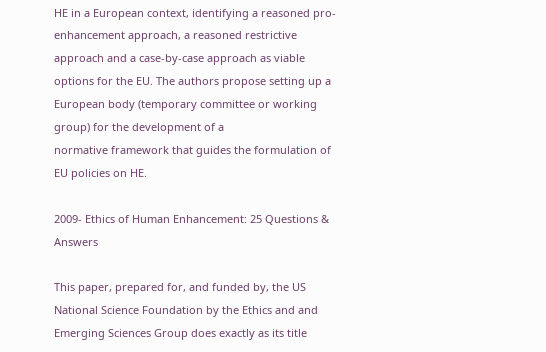HE in a European context, identifying a reasoned pro-enhancement approach, a reasoned restrictive approach and a case-by-case approach as viable options for the EU. The authors propose setting up a European body (temporary committee or working group) for the development of a
normative framework that guides the formulation of EU policies on HE.

2009- Ethics of Human Enhancement: 25 Questions & Answers

This paper, prepared for, and funded by, the US National Science Foundation by the Ethics and and Emerging Sciences Group does exactly as its title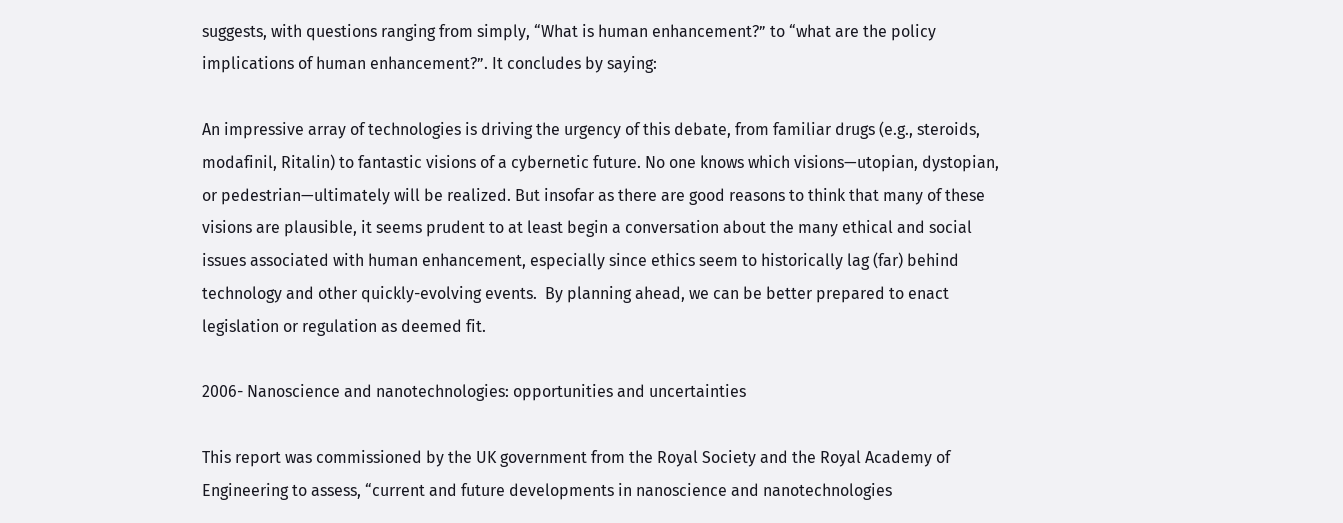suggests, with questions ranging from simply, “What is human enhancement?” to “what are the policy implications of human enhancement?”. It concludes by saying:

An impressive array of technologies is driving the urgency of this debate, from familiar drugs (e.g., steroids, modafinil, Ritalin) to fantastic visions of a cybernetic future. No one knows which visions—utopian, dystopian, or pedestrian—ultimately will be realized. But insofar as there are good reasons to think that many of these visions are plausible, it seems prudent to at least begin a conversation about the many ethical and social issues associated with human enhancement, especially since ethics seem to historically lag (far) behind technology and other quickly-evolving events.  By planning ahead, we can be better prepared to enact legislation or regulation as deemed fit.

2006- Nanoscience and nanotechnologies: opportunities and uncertainties

This report was commissioned by the UK government from the Royal Society and the Royal Academy of Engineering to assess, “current and future developments in nanoscience and nanotechnologies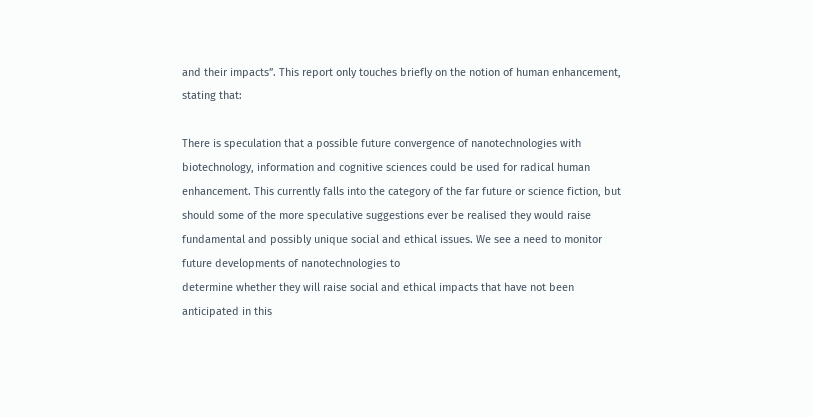and their impacts”. This report only touches briefly on the notion of human enhancement, stating that:

There is speculation that a possible future convergence of nanotechnologies with biotechnology, information and cognitive sciences could be used for radical human enhancement. This currently falls into the category of the far future or science fiction, but should some of the more speculative suggestions ever be realised they would raise fundamental and possibly unique social and ethical issues. We see a need to monitor future developments of nanotechnologies to
determine whether they will raise social and ethical impacts that have not been anticipated in this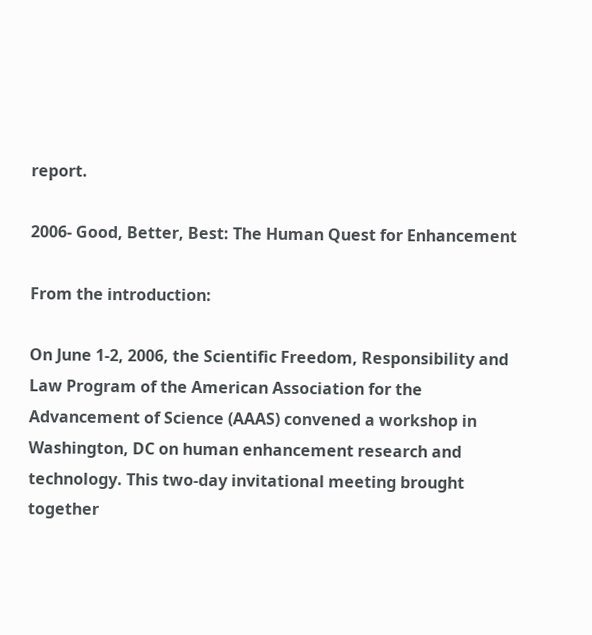report.

2006- Good, Better, Best: The Human Quest for Enhancement

From the introduction:

On June 1-2, 2006, the Scientific Freedom, Responsibility and Law Program of the American Association for the Advancement of Science (AAAS) convened a workshop in Washington, DC on human enhancement research and technology. This two-day invitational meeting brought together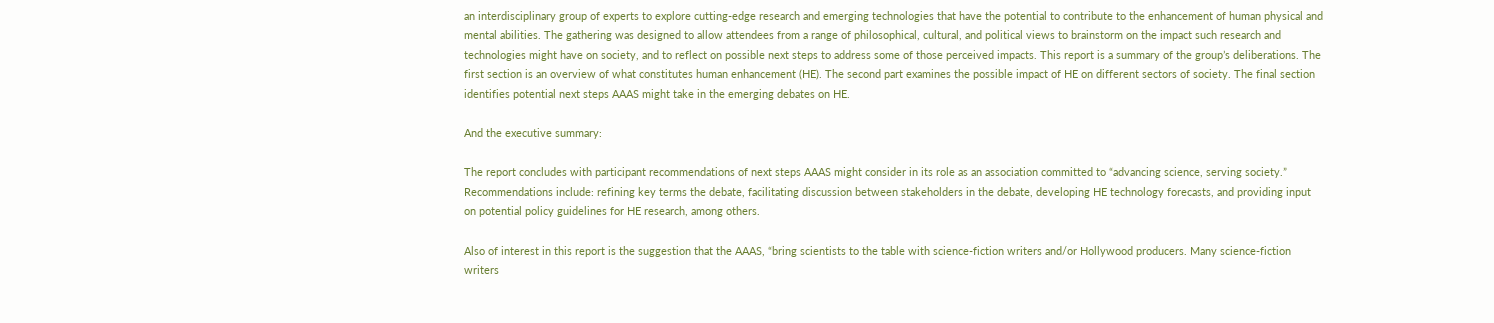an interdisciplinary group of experts to explore cutting-edge research and emerging technologies that have the potential to contribute to the enhancement of human physical and mental abilities. The gathering was designed to allow attendees from a range of philosophical, cultural, and political views to brainstorm on the impact such research and technologies might have on society, and to reflect on possible next steps to address some of those perceived impacts. This report is a summary of the group’s deliberations. The first section is an overview of what constitutes human enhancement (HE). The second part examines the possible impact of HE on different sectors of society. The final section identifies potential next steps AAAS might take in the emerging debates on HE.

And the executive summary:

The report concludes with participant recommendations of next steps AAAS might consider in its role as an association committed to “advancing science, serving society.” Recommendations include: refining key terms the debate, facilitating discussion between stakeholders in the debate, developing HE technology forecasts, and providing input on potential policy guidelines for HE research, among others.

Also of interest in this report is the suggestion that the AAAS, “bring scientists to the table with science-fiction writers and/or Hollywood producers. Many science-fiction writers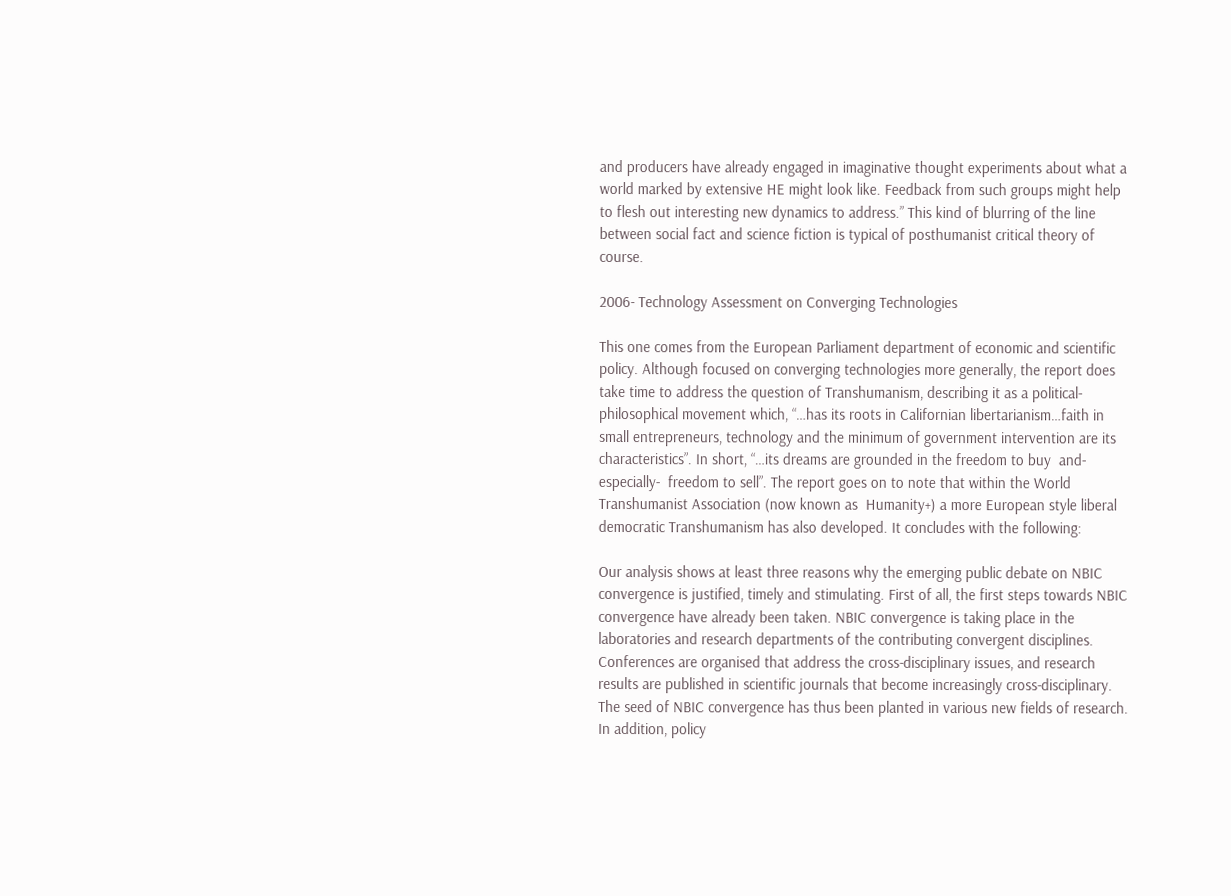and producers have already engaged in imaginative thought experiments about what a world marked by extensive HE might look like. Feedback from such groups might help to flesh out interesting new dynamics to address.” This kind of blurring of the line between social fact and science fiction is typical of posthumanist critical theory of course.

2006- Technology Assessment on Converging Technologies

This one comes from the European Parliament department of economic and scientific policy. Although focused on converging technologies more generally, the report does take time to address the question of Transhumanism, describing it as a political-philosophical movement which, “…has its roots in Californian libertarianism…faith in small entrepreneurs, technology and the minimum of government intervention are its characteristics”. In short, “…its dreams are grounded in the freedom to buy  and- especially-  freedom to sell”. The report goes on to note that within the World Transhumanist Association (now known as  Humanity+) a more European style liberal democratic Transhumanism has also developed. It concludes with the following:

Our analysis shows at least three reasons why the emerging public debate on NBIC convergence is justified, timely and stimulating. First of all, the first steps towards NBIC convergence have already been taken. NBIC convergence is taking place in the laboratories and research departments of the contributing convergent disciplines. Conferences are organised that address the cross-disciplinary issues, and research results are published in scientific journals that become increasingly cross-disciplinary. The seed of NBIC convergence has thus been planted in various new fields of research. In addition, policy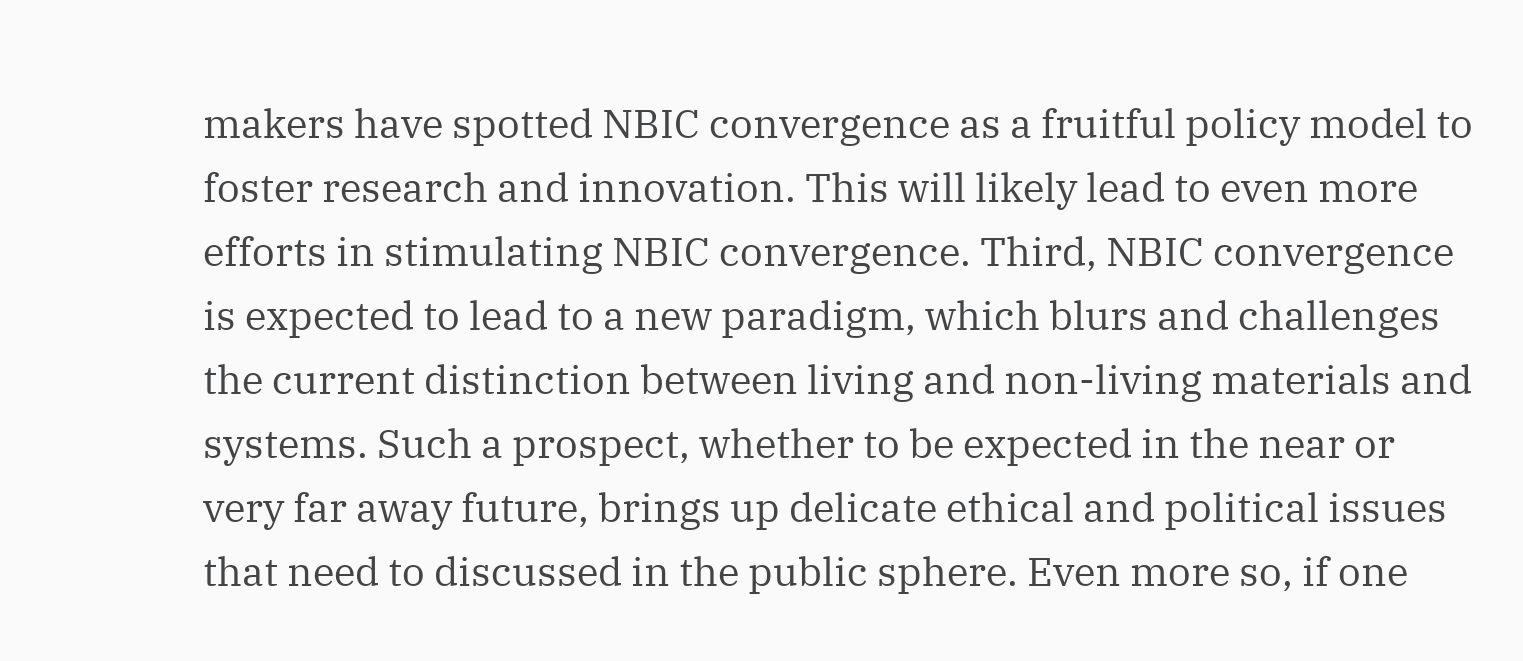makers have spotted NBIC convergence as a fruitful policy model to foster research and innovation. This will likely lead to even more efforts in stimulating NBIC convergence. Third, NBIC convergence is expected to lead to a new paradigm, which blurs and challenges the current distinction between living and non-living materials and systems. Such a prospect, whether to be expected in the near or very far away future, brings up delicate ethical and political issues that need to discussed in the public sphere. Even more so, if one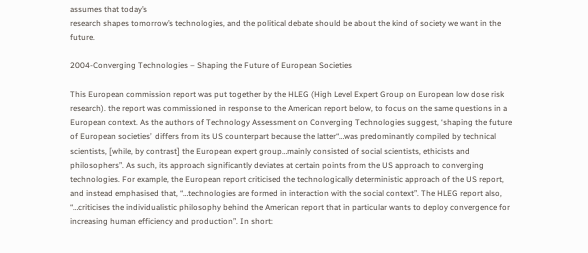assumes that today’s
research shapes tomorrow’s technologies, and the political debate should be about the kind of society we want in the future.

2004-Converging Technologies – Shaping the Future of European Societies

This European commission report was put together by the HLEG (High Level Expert Group on European low dose risk research). the report was commissioned in response to the American report below, to focus on the same questions in a European context. As the authors of Technology Assessment on Converging Technologies suggest, ‘shaping the future of European societies’  differs from its US counterpart because the latter“…was predominantly compiled by technical scientists, [while, by contrast] the European expert group…mainly consisted of social scientists, ethicists and philosophers”. As such, its approach significantly deviates at certain points from the US approach to converging technologies. For example, the European report criticised the technologically deterministic approach of the US report, and instead emphasised that, “…technologies are formed in interaction with the social context”. The HLEG report also, “…criticises the individualistic philosophy behind the American report that in particular wants to deploy convergence for increasing human efficiency and production”. In short: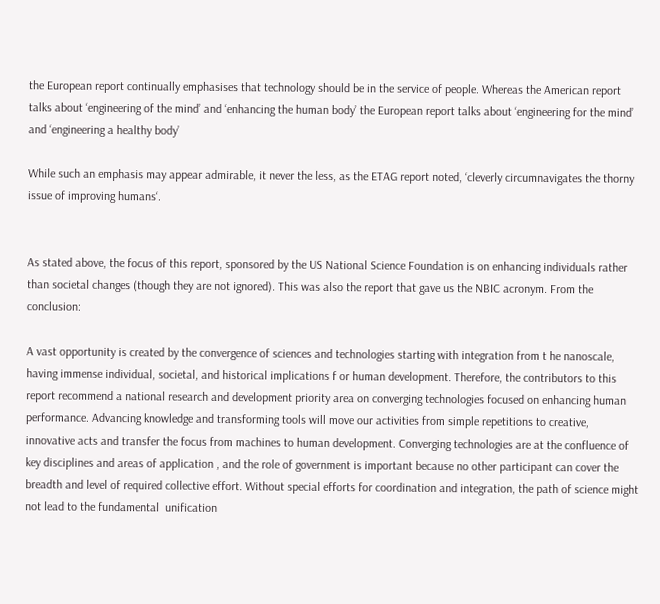the European report continually emphasises that technology should be in the service of people. Whereas the American report talks about ‘engineering of the mind’ and ‘enhancing the human body’ the European report talks about ‘engineering for the mind’ and ‘engineering a healthy body’

While such an emphasis may appear admirable, it never the less, as the ETAG report noted, ‘cleverly circumnavigates the thorny issue of improving humans‘.


As stated above, the focus of this report, sponsored by the US National Science Foundation is on enhancing individuals rather than societal changes (though they are not ignored). This was also the report that gave us the NBIC acronym. From the conclusion:

A vast opportunity is created by the convergence of sciences and technologies starting with integration from t he nanoscale, having immense individual, societal, and historical implications f or human development. Therefore, the contributors to this report recommend a national research and development priority area on converging technologies focused on enhancing human performance. Advancing knowledge and transforming tools will move our activities from simple repetitions to creative, innovative acts and transfer the focus from machines to human development. Converging technologies are at the confluence of key disciplines and areas of application , and the role of government is important because no other participant can cover the breadth and level of required collective effort. Without special efforts for coordination and integration, the path of science might not lead to the fundamental  unification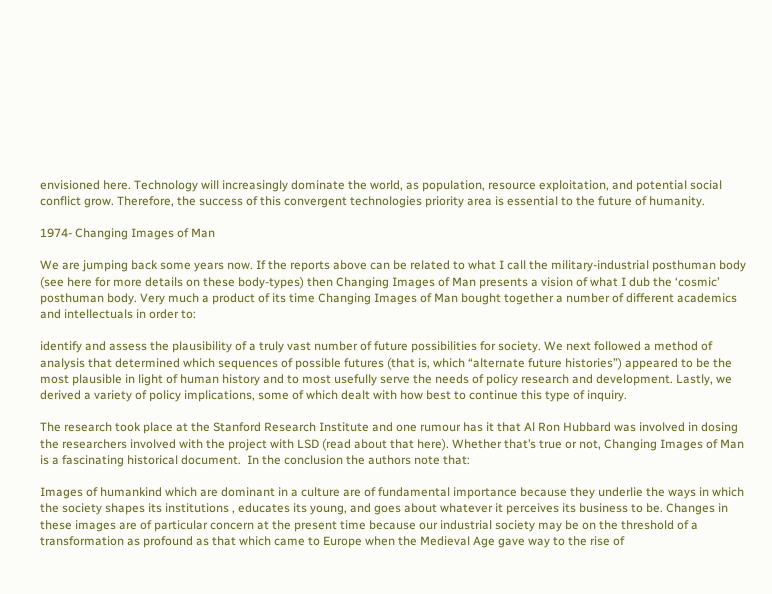envisioned here. Technology will increasingly dominate the world, as population, resource exploitation, and potential social conflict grow. Therefore, the success of this convergent technologies priority area is essential to the future of humanity.

1974- Changing Images of Man

We are jumping back some years now. If the reports above can be related to what I call the military-industrial posthuman body (see here for more details on these body-types) then Changing Images of Man presents a vision of what I dub the ‘cosmic’ posthuman body. Very much a product of its time Changing Images of Man bought together a number of different academics and intellectuals in order to:

identify and assess the plausibility of a truly vast number of future possibilities for society. We next followed a method of analysis that determined which sequences of possible futures (that is, which “alternate future histories”) appeared to be the most plausible in light of human history and to most usefully serve the needs of policy research and development. Lastly, we derived a variety of policy implications, some of which dealt with how best to continue this type of inquiry.

The research took place at the Stanford Research Institute and one rumour has it that Al Ron Hubbard was involved in dosing the researchers involved with the project with LSD (read about that here). Whether that’s true or not, Changing Images of Man is a fascinating historical document.  In the conclusion the authors note that:

Images of humankind which are dominant in a culture are of fundamental importance because they underlie the ways in which the society shapes its institutions , educates its young, and goes about whatever it perceives its business to be. Changes in these images are of particular concern at the present time because our industrial society may be on the threshold of a transformation as profound as that which came to Europe when the Medieval Age gave way to the rise of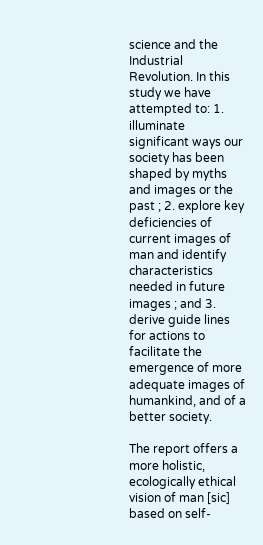science and the Industrial Revolution. In this study we have attempted to: 1. illuminate significant ways our society has been shaped by myths and images or the past ; 2. explore key deficiencies of current images of man and identify characteristics needed in future images ; and 3. derive guide lines for actions to facilitate the emergence of more adequate images of humankind, and of a better society.

The report offers a more holistic, ecologically ethical vision of man [sic] based on self-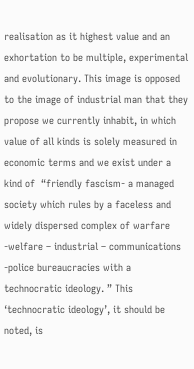realisation as it highest value and an exhortation to be multiple, experimental and evolutionary. This image is opposed to the image of industrial man that they propose we currently inhabit, in which value of all kinds is solely measured in economic terms and we exist under a kind of  “friendly fascism- a managed society which rules by a faceless and widely dispersed complex of warfare -welfare – industrial – communications -police bureaucracies with a technocratic ideology. ” This ‘technocratic ideology’, it should be noted, is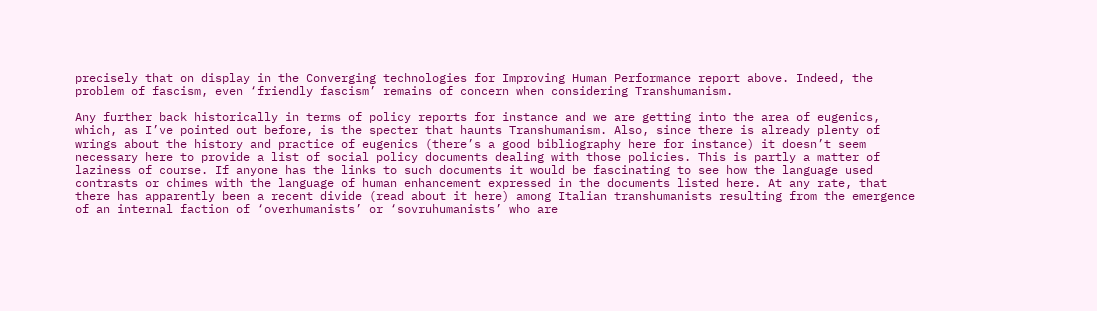precisely that on display in the Converging technologies for Improving Human Performance report above. Indeed, the problem of fascism, even ‘friendly fascism’ remains of concern when considering Transhumanism.

Any further back historically in terms of policy reports for instance and we are getting into the area of eugenics, which, as I’ve pointed out before, is the specter that haunts Transhumanism. Also, since there is already plenty of wrings about the history and practice of eugenics (there’s a good bibliography here for instance) it doesn’t seem necessary here to provide a list of social policy documents dealing with those policies. This is partly a matter of laziness of course. If anyone has the links to such documents it would be fascinating to see how the language used contrasts or chimes with the language of human enhancement expressed in the documents listed here. At any rate, that there has apparently been a recent divide (read about it here) among Italian transhumanists resulting from the emergence of an internal faction of ‘overhumanists’ or ‘sovruhumanists’ who are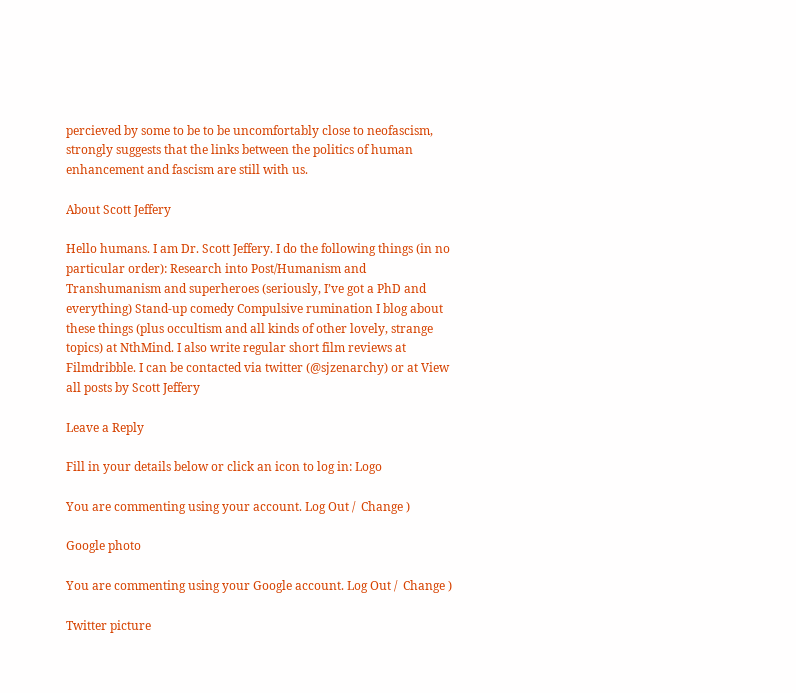percieved by some to be to be uncomfortably close to neofascism, strongly suggests that the links between the politics of human enhancement and fascism are still with us.

About Scott Jeffery

Hello humans. I am Dr. Scott Jeffery. I do the following things (in no particular order): Research into Post/Humanism and Transhumanism and superheroes (seriously, I’ve got a PhD and everything) Stand-up comedy Compulsive rumination I blog about these things (plus occultism and all kinds of other lovely, strange topics) at NthMind. I also write regular short film reviews at Filmdribble. I can be contacted via twitter (@sjzenarchy) or at View all posts by Scott Jeffery

Leave a Reply

Fill in your details below or click an icon to log in: Logo

You are commenting using your account. Log Out /  Change )

Google photo

You are commenting using your Google account. Log Out /  Change )

Twitter picture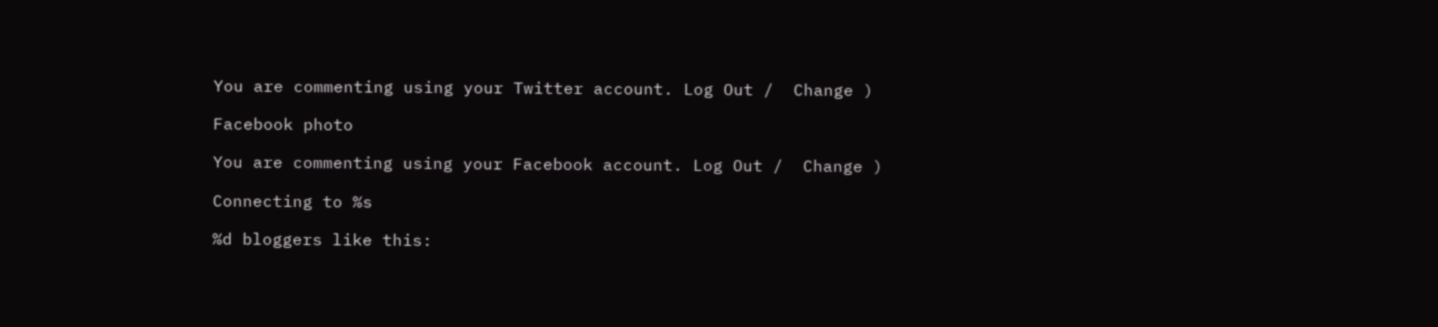You are commenting using your Twitter account. Log Out /  Change )

Facebook photo

You are commenting using your Facebook account. Log Out /  Change )

Connecting to %s

%d bloggers like this: